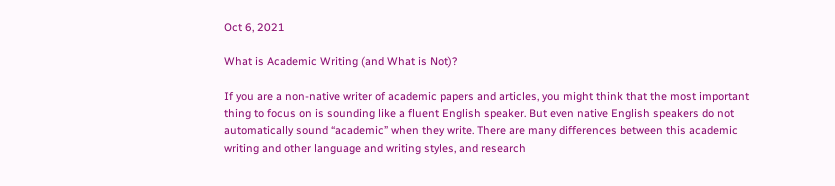Oct 6, 2021

What is Academic Writing (and What is Not)?

If you are a non-native writer of academic papers and articles, you might think that the most important thing to focus on is sounding like a fluent English speaker. But even native English speakers do not automatically sound “academic” when they write. There are many differences between this academic writing and other language and writing styles, and research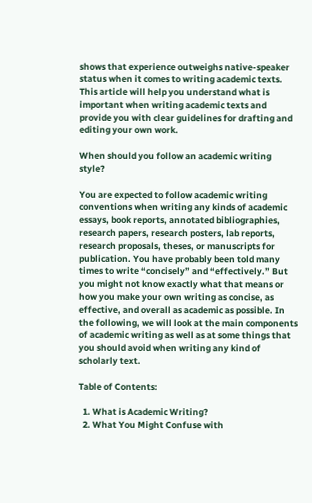shows that experience outweighs native-speaker status when it comes to writing academic texts. This article will help you understand what is important when writing academic texts and provide you with clear guidelines for drafting and editing your own work.

When should you follow an academic writing style?

You are expected to follow academic writing conventions when writing any kinds of academic essays, book reports, annotated bibliographies, research papers, research posters, lab reports, research proposals, theses, or manuscripts for publication. You have probably been told many times to write “concisely” and “effectively.” But you might not know exactly what that means or how you make your own writing as concise, as effective, and overall as academic as possible. In the following, we will look at the main components of academic writing as well as at some things that you should avoid when writing any kind of scholarly text.

Table of Contents:

  1. What is Academic Writing?
  2. What You Might Confuse with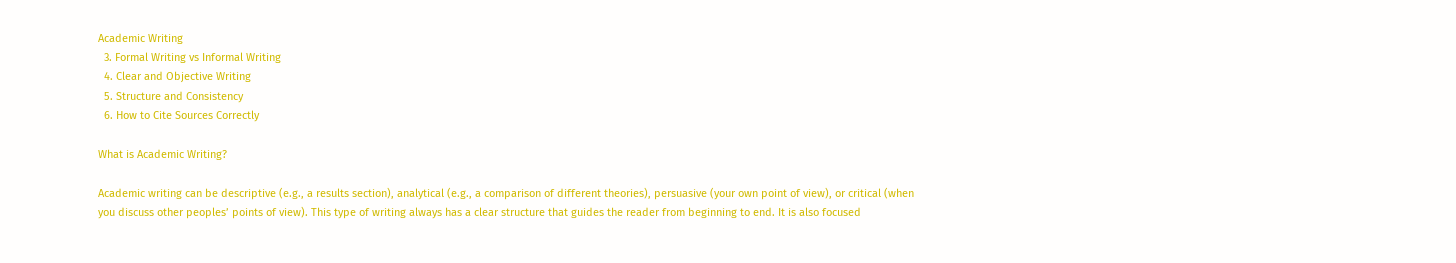Academic Writing
  3. Formal Writing vs Informal Writing
  4. Clear and Objective Writing
  5. Structure and Consistency
  6. How to Cite Sources Correctly

What is Academic Writing?

Academic writing can be descriptive (e.g., a results section), analytical (e.g., a comparison of different theories), persuasive (your own point of view), or critical (when you discuss other peoples’ points of view). This type of writing always has a clear structure that guides the reader from beginning to end. It is also focused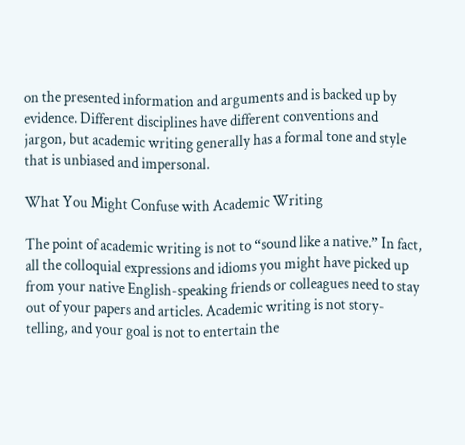on the presented information and arguments and is backed up by evidence. Different disciplines have different conventions and jargon, but academic writing generally has a formal tone and style that is unbiased and impersonal.

What You Might Confuse with Academic Writing

The point of academic writing is not to “sound like a native.” In fact, all the colloquial expressions and idioms you might have picked up from your native English-speaking friends or colleagues need to stay out of your papers and articles. Academic writing is not story-telling, and your goal is not to entertain the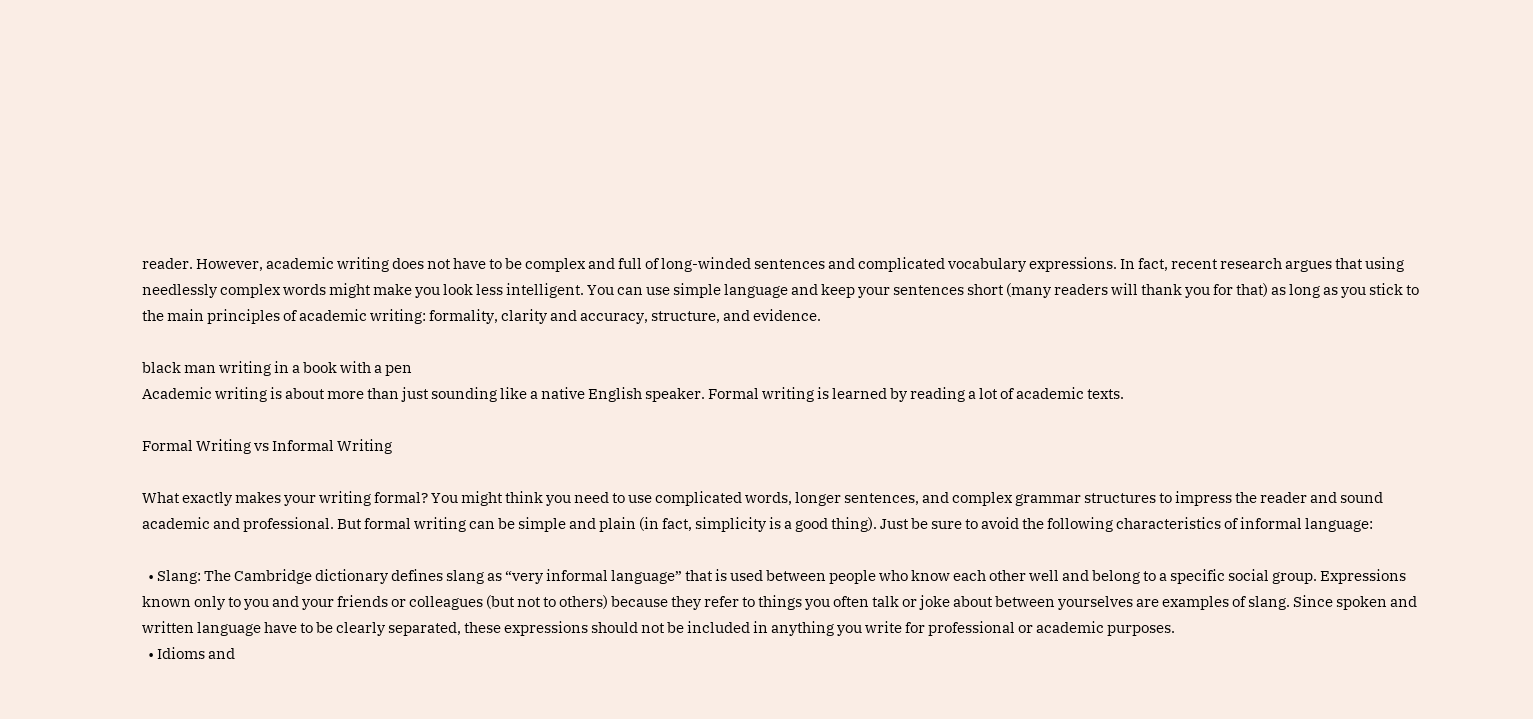reader. However, academic writing does not have to be complex and full of long-winded sentences and complicated vocabulary expressions. In fact, recent research argues that using needlessly complex words might make you look less intelligent. You can use simple language and keep your sentences short (many readers will thank you for that) as long as you stick to the main principles of academic writing: formality, clarity and accuracy, structure, and evidence.

black man writing in a book with a pen
Academic writing is about more than just sounding like a native English speaker. Formal writing is learned by reading a lot of academic texts.

Formal Writing vs Informal Writing

What exactly makes your writing formal? You might think you need to use complicated words, longer sentences, and complex grammar structures to impress the reader and sound academic and professional. But formal writing can be simple and plain (in fact, simplicity is a good thing). Just be sure to avoid the following characteristics of informal language:

  • Slang: The Cambridge dictionary defines slang as “very informal language” that is used between people who know each other well and belong to a specific social group. Expressions known only to you and your friends or colleagues (but not to others) because they refer to things you often talk or joke about between yourselves are examples of slang. Since spoken and written language have to be clearly separated, these expressions should not be included in anything you write for professional or academic purposes.
  • Idioms and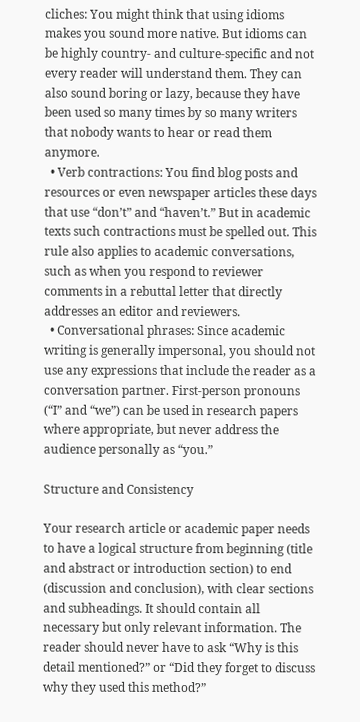cliches: You might think that using idioms makes you sound more native. But idioms can be highly country- and culture-specific and not every reader will understand them. They can also sound boring or lazy, because they have been used so many times by so many writers that nobody wants to hear or read them anymore.
  • Verb contractions: You find blog posts and resources or even newspaper articles these days that use “don’t” and “haven’t.” But in academic texts such contractions must be spelled out. This rule also applies to academic conversations, such as when you respond to reviewer comments in a rebuttal letter that directly addresses an editor and reviewers.
  • Conversational phrases: Since academic writing is generally impersonal, you should not use any expressions that include the reader as a conversation partner. First-person pronouns (“I” and “we”) can be used in research papers where appropriate, but never address the audience personally as “you.”

Structure and Consistency

Your research article or academic paper needs to have a logical structure from beginning (title and abstract or introduction section) to end (discussion and conclusion), with clear sections and subheadings. It should contain all necessary but only relevant information. The reader should never have to ask “Why is this detail mentioned?” or “Did they forget to discuss why they used this method?”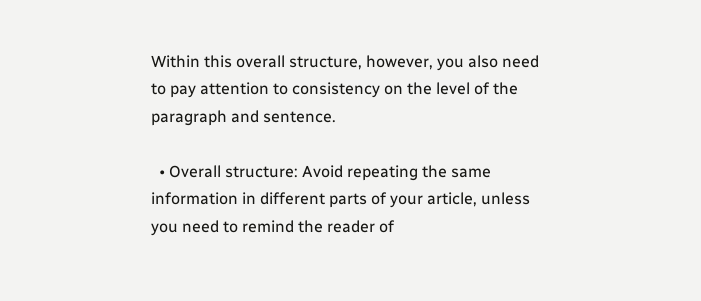Within this overall structure, however, you also need to pay attention to consistency on the level of the paragraph and sentence.

  • Overall structure: Avoid repeating the same information in different parts of your article, unless you need to remind the reader of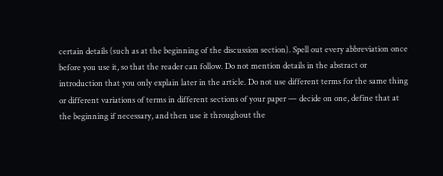certain details (such as at the beginning of the discussion section). Spell out every abbreviation once before you use it, so that the reader can follow. Do not mention details in the abstract or introduction that you only explain later in the article. Do not use different terms for the same thing or different variations of terms in different sections of your paper — decide on one, define that at the beginning if necessary, and then use it throughout the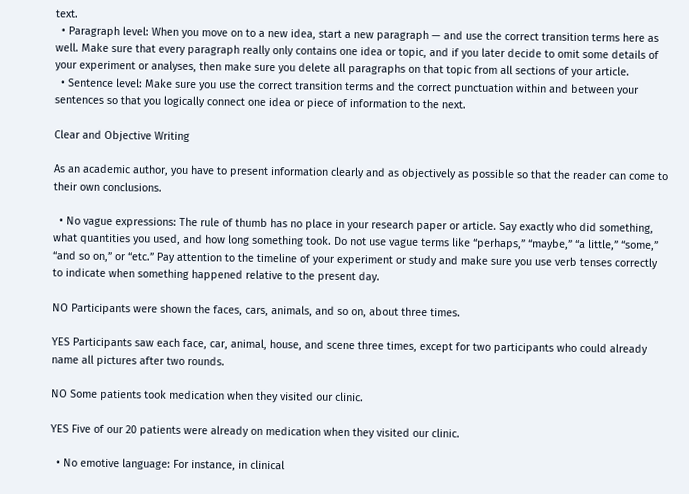text.
  • Paragraph level: When you move on to a new idea, start a new paragraph — and use the correct transition terms here as well. Make sure that every paragraph really only contains one idea or topic, and if you later decide to omit some details of your experiment or analyses, then make sure you delete all paragraphs on that topic from all sections of your article.
  • Sentence level: Make sure you use the correct transition terms and the correct punctuation within and between your sentences so that you logically connect one idea or piece of information to the next.

Clear and Objective Writing

As an academic author, you have to present information clearly and as objectively as possible so that the reader can come to their own conclusions.

  • No vague expressions: The rule of thumb has no place in your research paper or article. Say exactly who did something, what quantities you used, and how long something took. Do not use vague terms like “perhaps,” “maybe,” “a little,” “some,” “and so on,” or “etc.” Pay attention to the timeline of your experiment or study and make sure you use verb tenses correctly to indicate when something happened relative to the present day.

NO Participants were shown the faces, cars, animals, and so on, about three times.

YES Participants saw each face, car, animal, house, and scene three times, except for two participants who could already name all pictures after two rounds.

NO Some patients took medication when they visited our clinic.

YES Five of our 20 patients were already on medication when they visited our clinic.

  • No emotive language: For instance, in clinical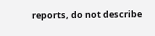reports, do not describe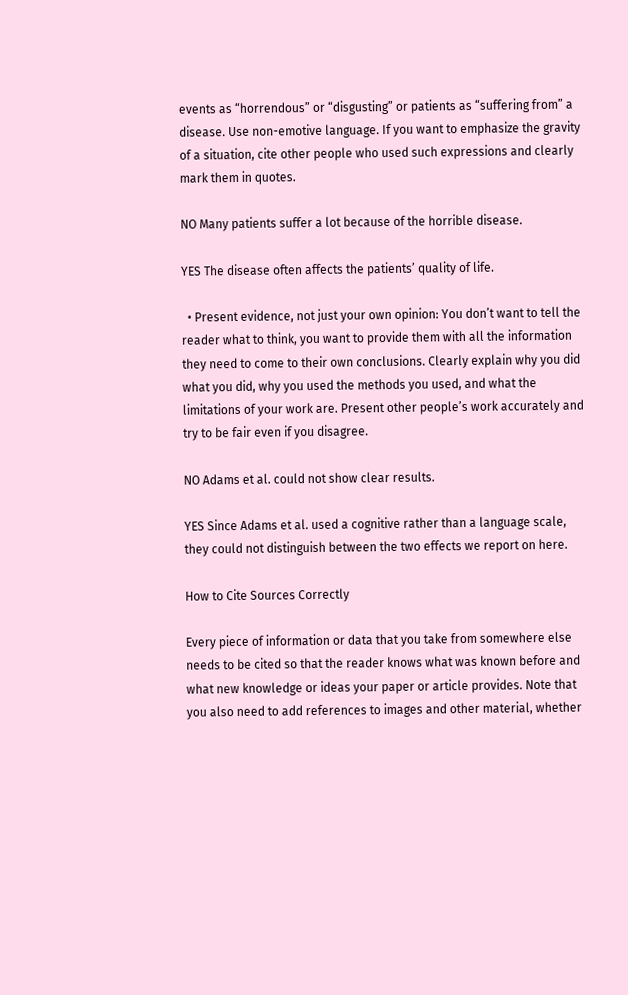events as “horrendous” or “disgusting” or patients as “suffering from” a disease. Use non-emotive language. If you want to emphasize the gravity of a situation, cite other people who used such expressions and clearly mark them in quotes.

NO Many patients suffer a lot because of the horrible disease.

YES The disease often affects the patients’ quality of life.

  • Present evidence, not just your own opinion: You don’t want to tell the reader what to think, you want to provide them with all the information they need to come to their own conclusions. Clearly explain why you did what you did, why you used the methods you used, and what the limitations of your work are. Present other people’s work accurately and try to be fair even if you disagree.

NO Adams et al. could not show clear results.

YES Since Adams et al. used a cognitive rather than a language scale, they could not distinguish between the two effects we report on here.

How to Cite Sources Correctly

Every piece of information or data that you take from somewhere else needs to be cited so that the reader knows what was known before and what new knowledge or ideas your paper or article provides. Note that you also need to add references to images and other material, whether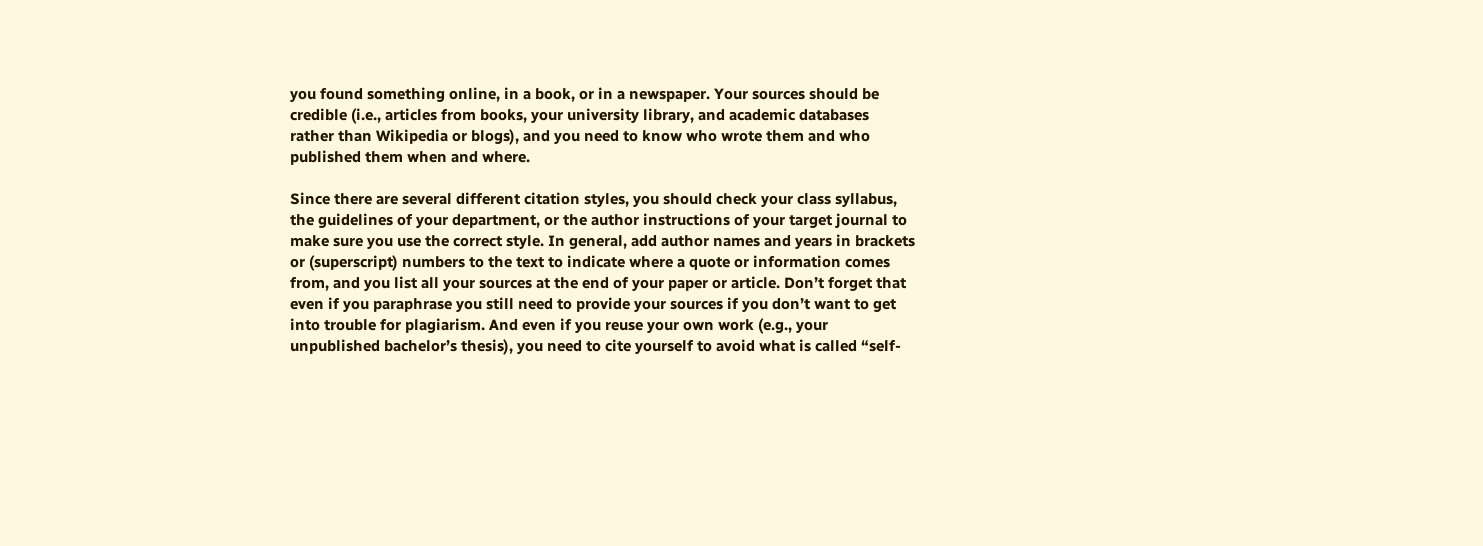you found something online, in a book, or in a newspaper. Your sources should be credible (i.e., articles from books, your university library, and academic databases rather than Wikipedia or blogs), and you need to know who wrote them and who published them when and where.

Since there are several different citation styles, you should check your class syllabus, the guidelines of your department, or the author instructions of your target journal to make sure you use the correct style. In general, add author names and years in brackets or (superscript) numbers to the text to indicate where a quote or information comes from, and you list all your sources at the end of your paper or article. Don’t forget that even if you paraphrase you still need to provide your sources if you don’t want to get into trouble for plagiarism. And even if you reuse your own work (e.g., your unpublished bachelor’s thesis), you need to cite yourself to avoid what is called “self-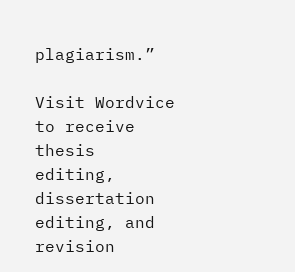plagiarism.”

Visit Wordvice to receive thesis editing, dissertation editing, and revision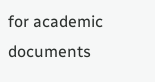for academic documents